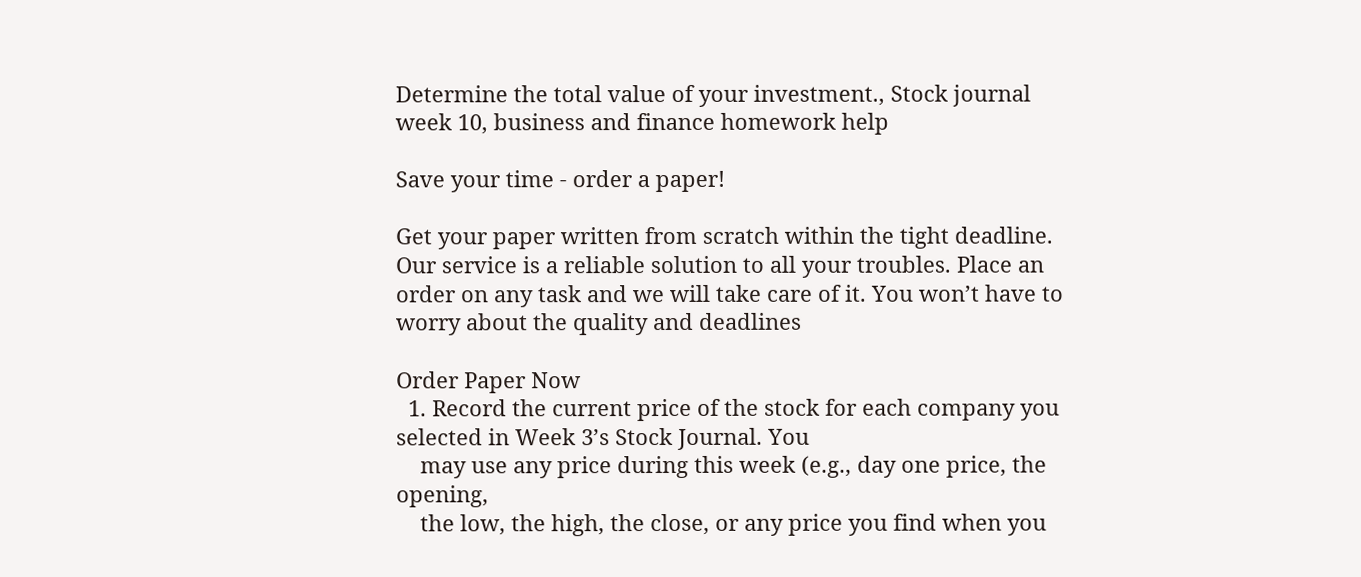Determine the total value of your investment., Stock journal week 10, business and finance homework help

Save your time - order a paper!

Get your paper written from scratch within the tight deadline. Our service is a reliable solution to all your troubles. Place an order on any task and we will take care of it. You won’t have to worry about the quality and deadlines

Order Paper Now
  1. Record the current price of the stock for each company you selected in Week 3’s Stock Journal. You
    may use any price during this week (e.g., day one price, the opening,
    the low, the high, the close, or any price you find when you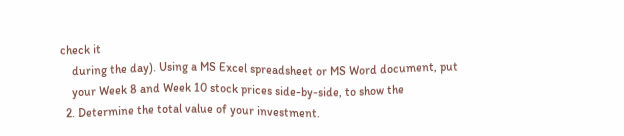check it
    during the day). Using a MS Excel spreadsheet or MS Word document, put
    your Week 8 and Week 10 stock prices side-by-side, to show the
  2. Determine the total value of your investment.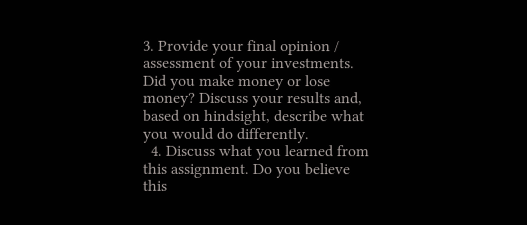3. Provide your final opinion / assessment of your investments. Did you make money or lose money? Discuss your results and, based on hindsight, describe what you would do differently.
  4. Discuss what you learned from this assignment. Do you believe this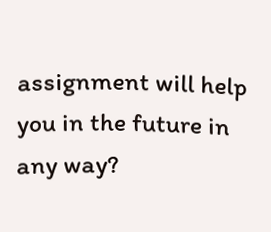assignment will help you in the future in any way?